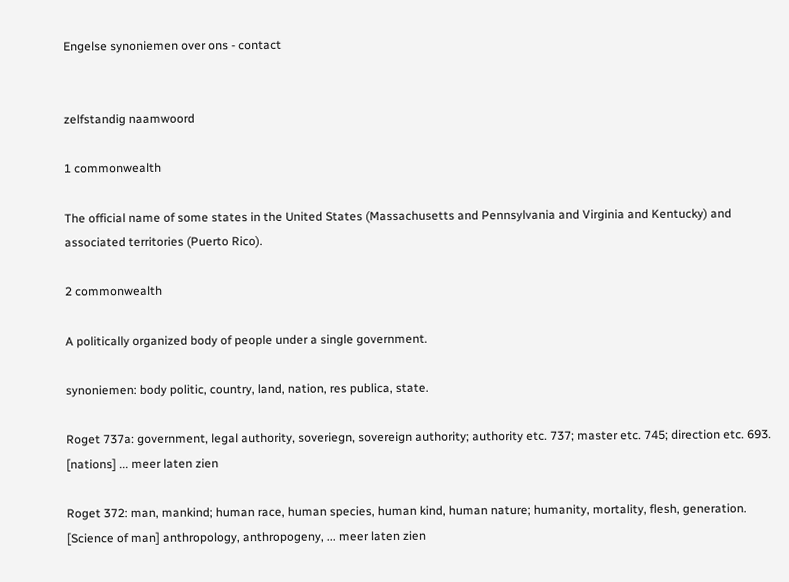Engelse synoniemen over ons - contact


zelfstandig naamwoord

1 commonwealth

The official name of some states in the United States (Massachusetts and Pennsylvania and Virginia and Kentucky) and associated territories (Puerto Rico).

2 commonwealth

A politically organized body of people under a single government.

synoniemen: body politic, country, land, nation, res publica, state.

Roget 737a: government, legal authority, soveriegn, sovereign authority; authority etc. 737; master etc. 745; direction etc. 693.    [nations] ... meer laten zien

Roget 372: man, mankind; human race, human species, human kind, human nature; humanity, mortality, flesh, generation.    [Science of man] anthropology, anthropogeny, ... meer laten zien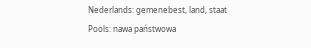Nederlands: gemenebest, land, staat
Pools: nawa państwowa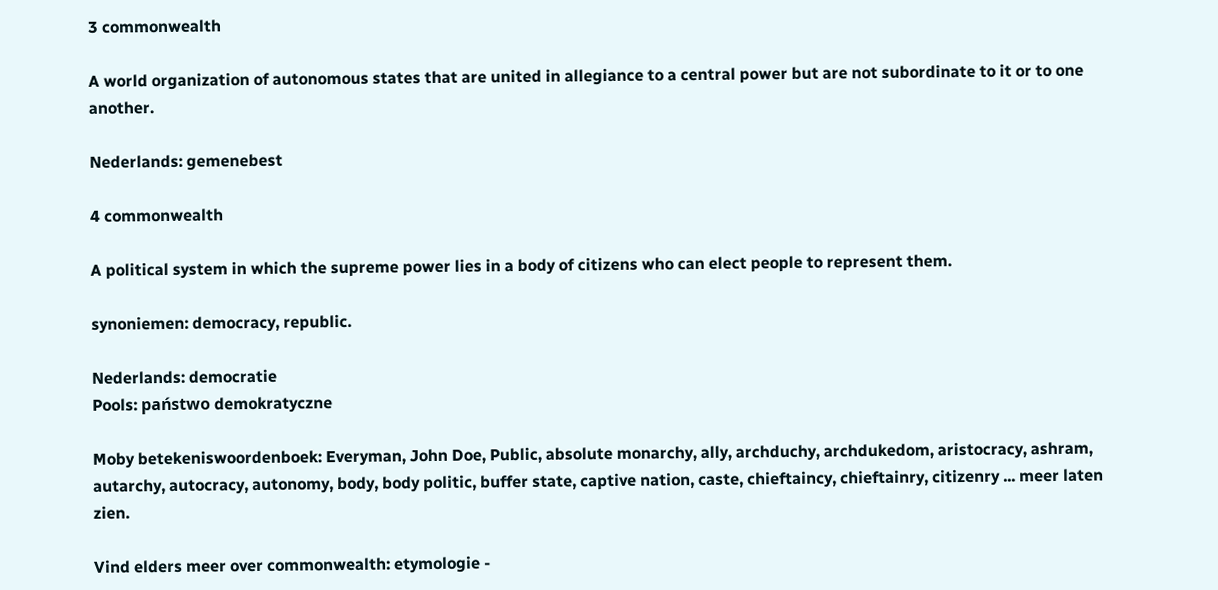3 commonwealth

A world organization of autonomous states that are united in allegiance to a central power but are not subordinate to it or to one another.

Nederlands: gemenebest

4 commonwealth

A political system in which the supreme power lies in a body of citizens who can elect people to represent them.

synoniemen: democracy, republic.

Nederlands: democratie
Pools: państwo demokratyczne

Moby betekeniswoordenboek: Everyman, John Doe, Public, absolute monarchy, ally, archduchy, archdukedom, aristocracy, ashram, autarchy, autocracy, autonomy, body, body politic, buffer state, captive nation, caste, chieftaincy, chieftainry, citizenry ... meer laten zien.

Vind elders meer over commonwealth: etymologie -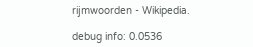rijmwoorden - Wikipedia.

debug info: 0.0536